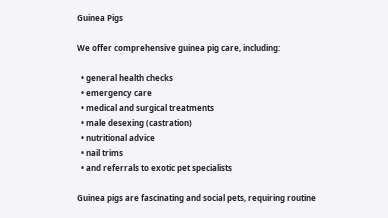Guinea Pigs

We offer comprehensive guinea pig care, including:

  • general health checks
  • emergency care
  • medical and surgical treatments
  • male desexing (castration)
  • nutritional advice
  • nail trims
  • and referrals to exotic pet specialists

Guinea pigs are fascinating and social pets, requiring routine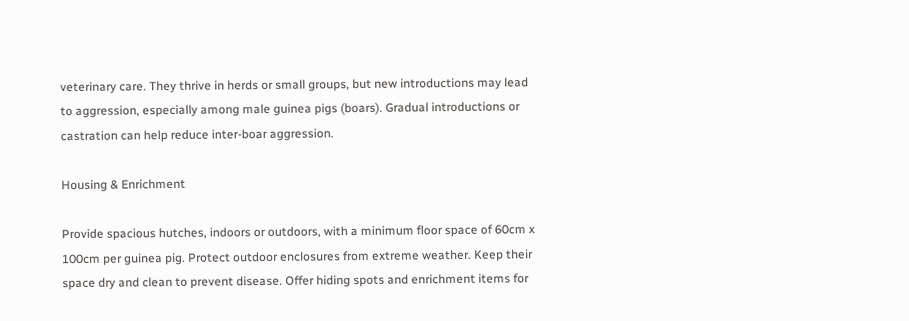veterinary care. They thrive in herds or small groups, but new introductions may lead to aggression, especially among male guinea pigs (boars). Gradual introductions or castration can help reduce inter-boar aggression.

Housing & Enrichment

Provide spacious hutches, indoors or outdoors, with a minimum floor space of 60cm x 100cm per guinea pig. Protect outdoor enclosures from extreme weather. Keep their space dry and clean to prevent disease. Offer hiding spots and enrichment items for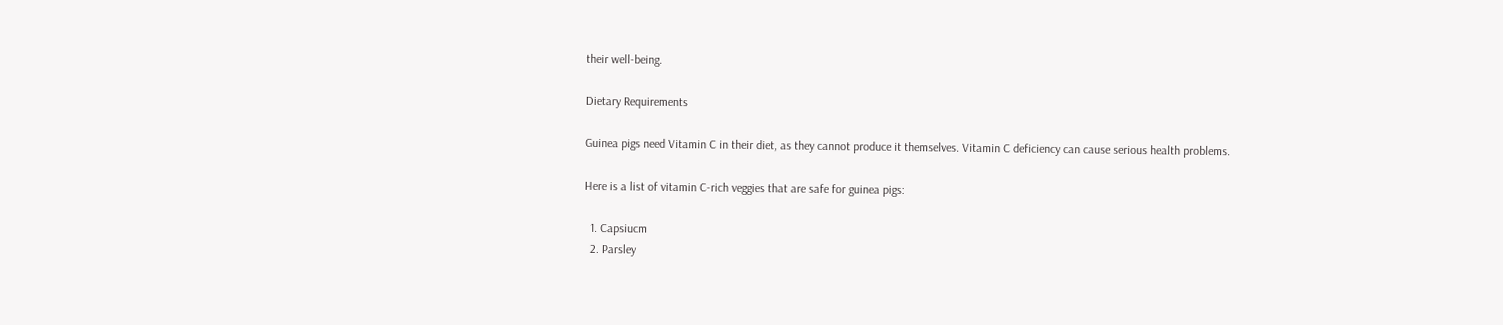their well-being.

Dietary Requirements

Guinea pigs need Vitamin C in their diet, as they cannot produce it themselves. Vitamin C deficiency can cause serious health problems.

Here is a list of vitamin C-rich veggies that are safe for guinea pigs:

  1. Capsiucm
  2. Parsley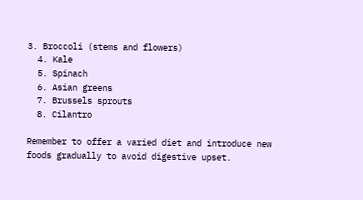3. Broccoli (stems and flowers)
  4. Kale
  5. Spinach
  6. Asian greens
  7. Brussels sprouts
  8. Cilantro

Remember to offer a varied diet and introduce new foods gradually to avoid digestive upset.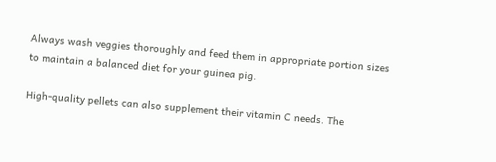Always wash veggies thoroughly and feed them in appropriate portion sizes to maintain a balanced diet for your guinea pig.

High-quality pellets can also supplement their vitamin C needs. The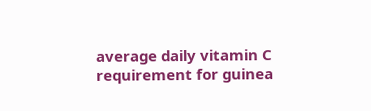average daily vitamin C requirement for guinea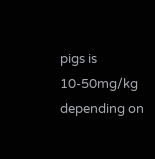pigs is 10-50mg/kg depending on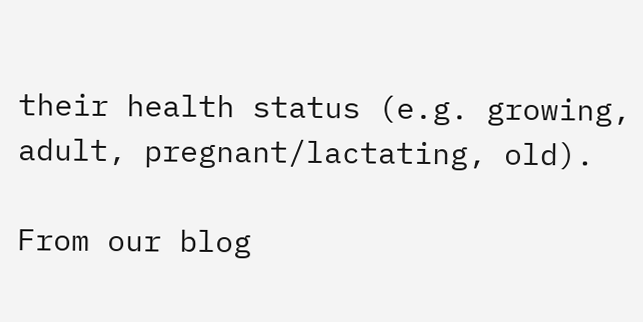their health status (e.g. growing, adult, pregnant/lactating, old).

From our blog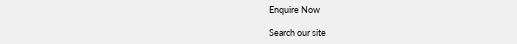Enquire Now

Search our site